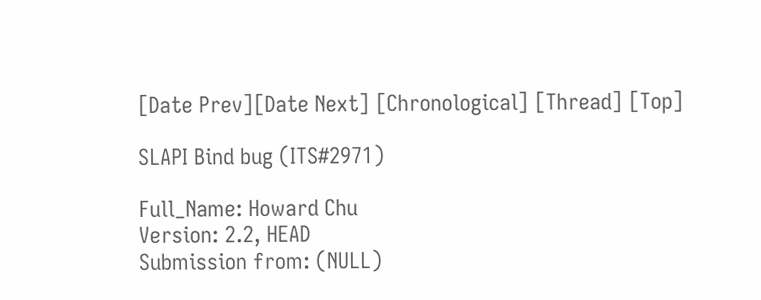[Date Prev][Date Next] [Chronological] [Thread] [Top]

SLAPI Bind bug (ITS#2971)

Full_Name: Howard Chu
Version: 2.2, HEAD
Submission from: (NULL)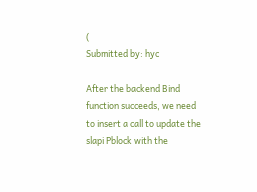(
Submitted by: hyc

After the backend Bind function succeeds, we need to insert a call to update the
slapi Pblock with the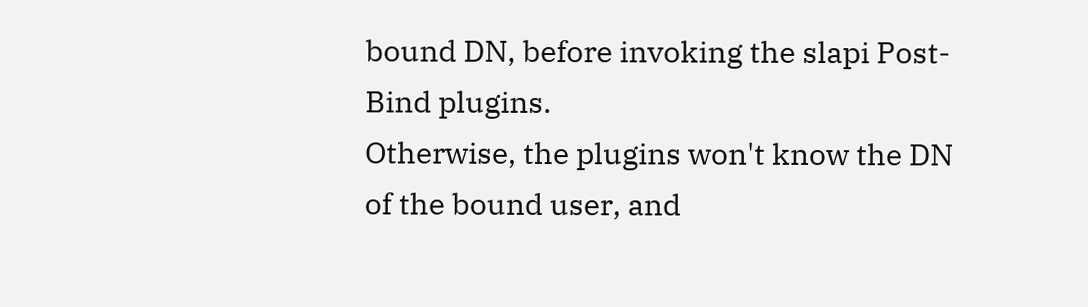bound DN, before invoking the slapi Post-Bind plugins.
Otherwise, the plugins won't know the DN of the bound user, and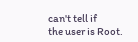can't tell if
the user is Root.